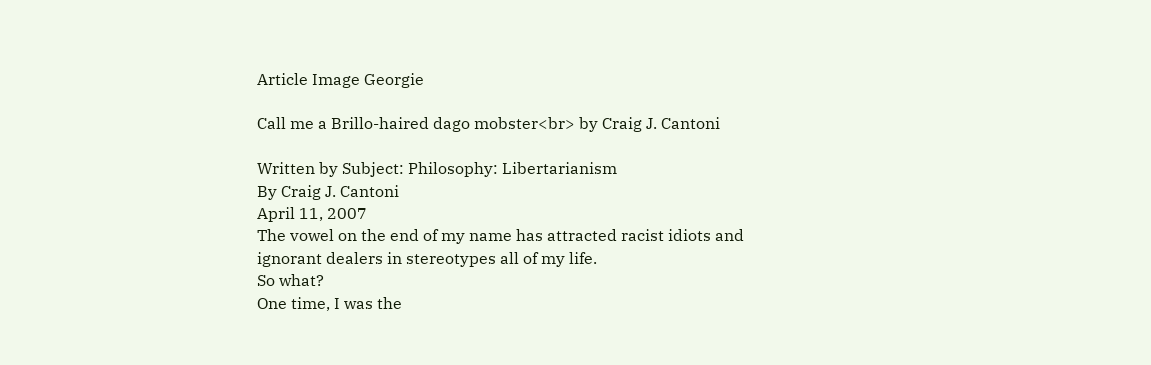Article Image Georgie

Call me a Brillo-haired dago mobster<br> by Craig J. Cantoni

Written by Subject: Philosophy: Libertarianism
By Craig J. Cantoni
April 11, 2007
The vowel on the end of my name has attracted racist idiots and ignorant dealers in stereotypes all of my life.
So what?
One time, I was the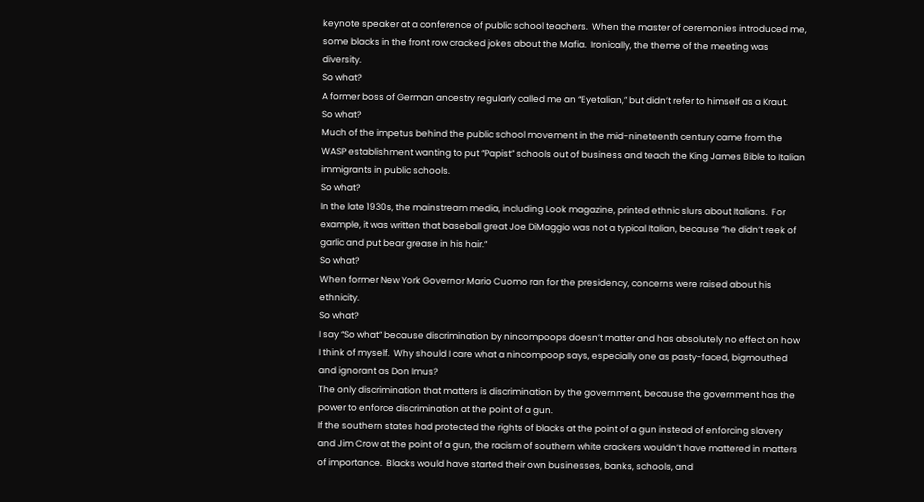keynote speaker at a conference of public school teachers.  When the master of ceremonies introduced me, some blacks in the front row cracked jokes about the Mafia.  Ironically, the theme of the meeting was diversity.
So what?
A former boss of German ancestry regularly called me an “Eyetalian,” but didn’t refer to himself as a Kraut.
So what?
Much of the impetus behind the public school movement in the mid-nineteenth century came from the WASP establishment wanting to put “Papist” schools out of business and teach the King James Bible to Italian immigrants in public schools.
So what?
In the late 1930s, the mainstream media, including Look magazine, printed ethnic slurs about Italians.  For example, it was written that baseball great Joe DiMaggio was not a typical Italian, because “he didn’t reek of garlic and put bear grease in his hair.”
So what?
When former New York Governor Mario Cuomo ran for the presidency, concerns were raised about his ethnicity.
So what?
I say “So what” because discrimination by nincompoops doesn’t matter and has absolutely no effect on how I think of myself.  Why should I care what a nincompoop says, especially one as pasty-faced, bigmouthed and ignorant as Don Imus?
The only discrimination that matters is discrimination by the government, because the government has the power to enforce discrimination at the point of a gun.
If the southern states had protected the rights of blacks at the point of a gun instead of enforcing slavery and Jim Crow at the point of a gun, the racism of southern white crackers wouldn’t have mattered in matters of importance.  Blacks would have started their own businesses, banks, schools, and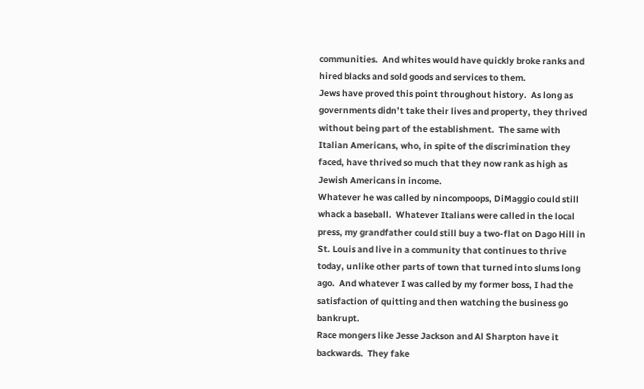communities.  And whites would have quickly broke ranks and hired blacks and sold goods and services to them.
Jews have proved this point throughout history.  As long as governments didn’t take their lives and property, they thrived without being part of the establishment.  The same with Italian Americans, who, in spite of the discrimination they faced, have thrived so much that they now rank as high as Jewish Americans in income.
Whatever he was called by nincompoops, DiMaggio could still whack a baseball.  Whatever Italians were called in the local press, my grandfather could still buy a two-flat on Dago Hill in St. Louis and live in a community that continues to thrive today, unlike other parts of town that turned into slums long ago.  And whatever I was called by my former boss, I had the satisfaction of quitting and then watching the business go bankrupt.
Race mongers like Jesse Jackson and Al Sharpton have it backwards.  They fake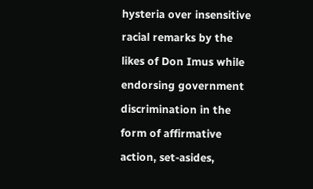hysteria over insensitive racial remarks by the likes of Don Imus while endorsing government discrimination in the form of affirmative action, set-asides,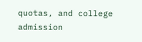quotas, and college admission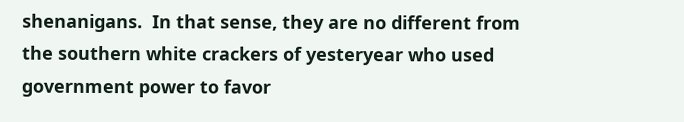shenanigans.  In that sense, they are no different from the southern white crackers of yesteryear who used government power to favor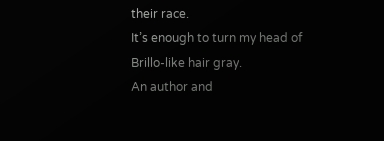their race.
It’s enough to turn my head of Brillo-like hair gray.
An author and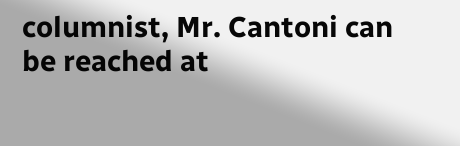columnist, Mr. Cantoni can be reached at